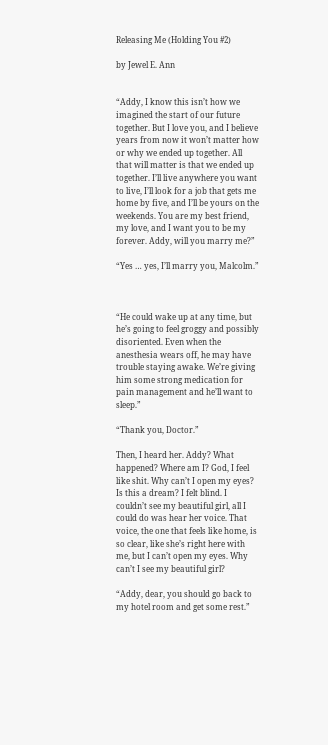Releasing Me (Holding You #2)

by Jewel E. Ann


“Addy, I know this isn’t how we imagined the start of our future together. But I love you, and I believe years from now it won’t matter how or why we ended up together. All that will matter is that we ended up together. I’ll live anywhere you want to live, I’ll look for a job that gets me home by five, and I’ll be yours on the weekends. You are my best friend, my love, and I want you to be my forever. Addy, will you marry me?”

“Yes … yes, I’ll marry you, Malcolm.”



“He could wake up at any time, but he’s going to feel groggy and possibly disoriented. Even when the anesthesia wears off, he may have trouble staying awake. We’re giving him some strong medication for pain management and he’ll want to sleep.”

“Thank you, Doctor.”

Then, I heard her. Addy? What happened? Where am I? God, I feel like shit. Why can’t I open my eyes? Is this a dream? I felt blind. I couldn’t see my beautiful girl, all I could do was hear her voice. That voice, the one that feels like home, is so clear, like she’s right here with me, but I can’t open my eyes. Why can’t I see my beautiful girl?

“Addy, dear, you should go back to my hotel room and get some rest.”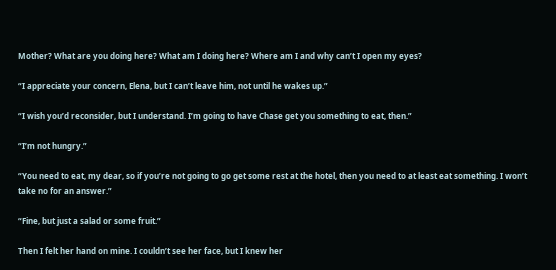Mother? What are you doing here? What am I doing here? Where am I and why can’t I open my eyes?

“I appreciate your concern, Elena, but I can’t leave him, not until he wakes up.”

“I wish you’d reconsider, but I understand. I’m going to have Chase get you something to eat, then.”

“I’m not hungry.”

“You need to eat, my dear, so if you’re not going to go get some rest at the hotel, then you need to at least eat something. I won’t take no for an answer.”

“Fine, but just a salad or some fruit.”

Then I felt her hand on mine. I couldn’t see her face, but I knew her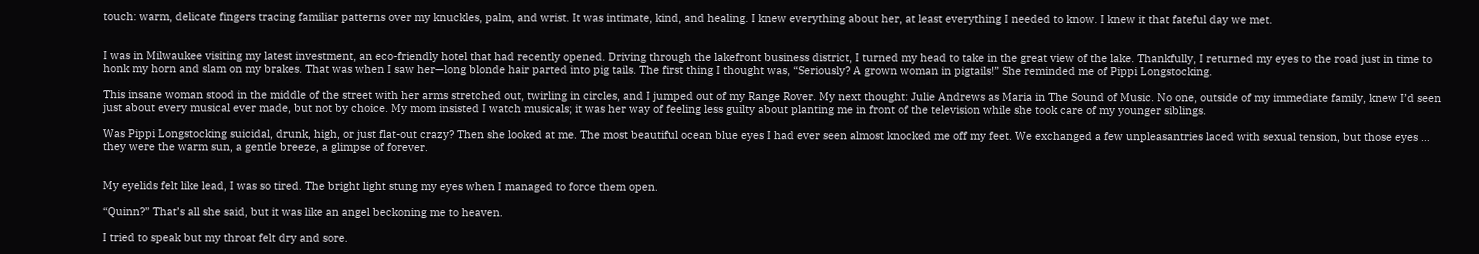touch: warm, delicate fingers tracing familiar patterns over my knuckles, palm, and wrist. It was intimate, kind, and healing. I knew everything about her, at least everything I needed to know. I knew it that fateful day we met.


I was in Milwaukee visiting my latest investment, an eco-friendly hotel that had recently opened. Driving through the lakefront business district, I turned my head to take in the great view of the lake. Thankfully, I returned my eyes to the road just in time to honk my horn and slam on my brakes. That was when I saw her—long blonde hair parted into pig tails. The first thing I thought was, “Seriously? A grown woman in pigtails!” She reminded me of Pippi Longstocking.

This insane woman stood in the middle of the street with her arms stretched out, twirling in circles, and I jumped out of my Range Rover. My next thought: Julie Andrews as Maria in The Sound of Music. No one, outside of my immediate family, knew I’d seen just about every musical ever made, but not by choice. My mom insisted I watch musicals; it was her way of feeling less guilty about planting me in front of the television while she took care of my younger siblings.

Was Pippi Longstocking suicidal, drunk, high, or just flat-out crazy? Then she looked at me. The most beautiful ocean blue eyes I had ever seen almost knocked me off my feet. We exchanged a few unpleasantries laced with sexual tension, but those eyes … they were the warm sun, a gentle breeze, a glimpse of forever.


My eyelids felt like lead, I was so tired. The bright light stung my eyes when I managed to force them open.

“Quinn?” That’s all she said, but it was like an angel beckoning me to heaven.

I tried to speak but my throat felt dry and sore.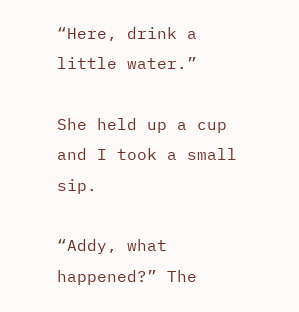“Here, drink a little water.”

She held up a cup and I took a small sip.

“Addy, what happened?” The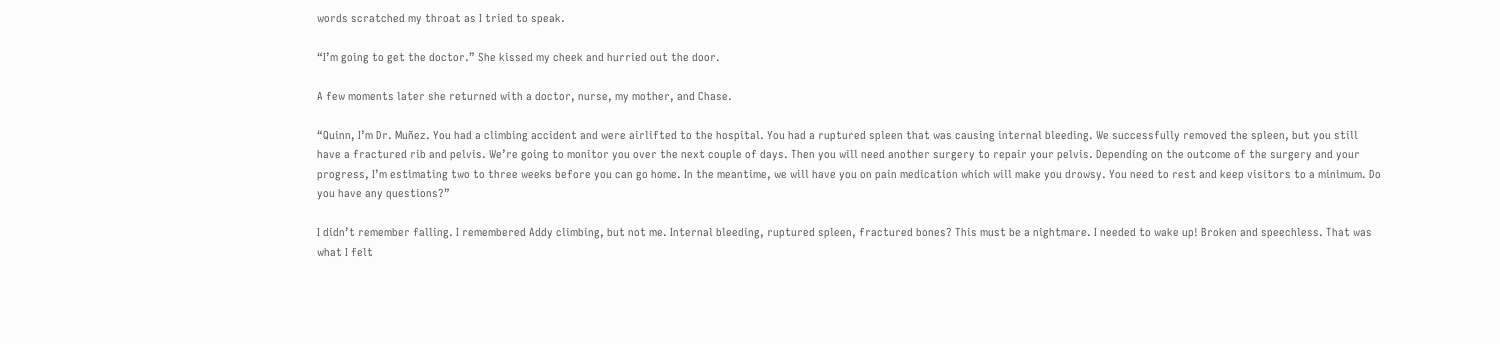words scratched my throat as I tried to speak.

“I’m going to get the doctor.” She kissed my cheek and hurried out the door.

A few moments later she returned with a doctor, nurse, my mother, and Chase.

“Quinn, I’m Dr. Muñez. You had a climbing accident and were airlifted to the hospital. You had a ruptured spleen that was causing internal bleeding. We successfully removed the spleen, but you still have a fractured rib and pelvis. We’re going to monitor you over the next couple of days. Then you will need another surgery to repair your pelvis. Depending on the outcome of the surgery and your progress, I’m estimating two to three weeks before you can go home. In the meantime, we will have you on pain medication which will make you drowsy. You need to rest and keep visitors to a minimum. Do you have any questions?”

I didn’t remember falling. I remembered Addy climbing, but not me. Internal bleeding, ruptured spleen, fractured bones? This must be a nightmare. I needed to wake up! Broken and speechless. That was what I felt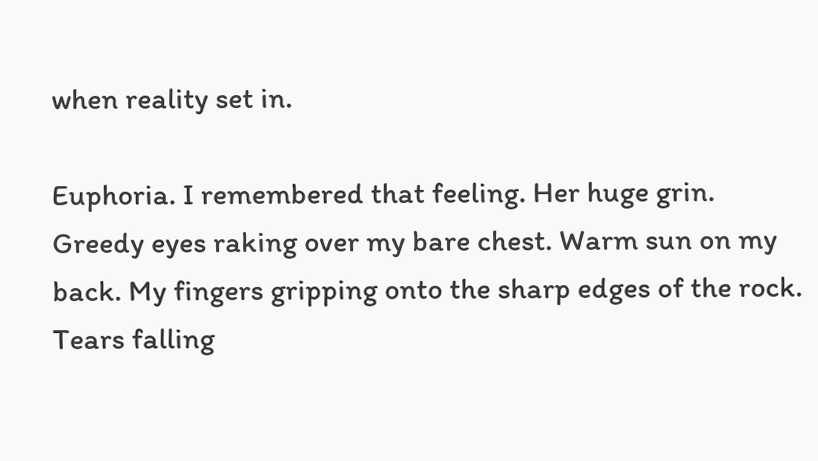when reality set in.

Euphoria. I remembered that feeling. Her huge grin. Greedy eyes raking over my bare chest. Warm sun on my back. My fingers gripping onto the sharp edges of the rock. Tears falling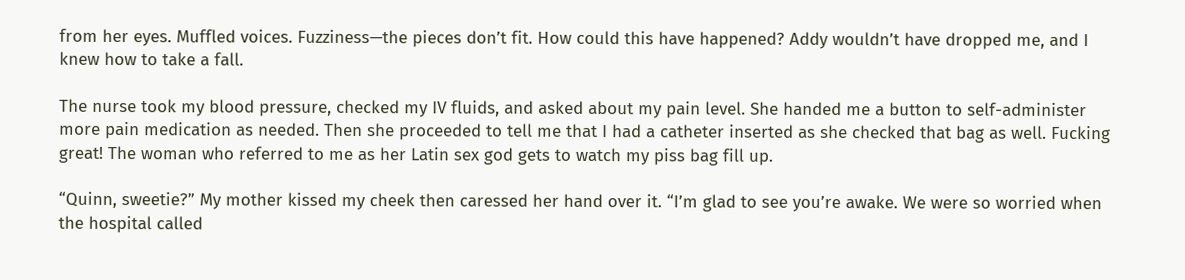from her eyes. Muffled voices. Fuzziness—the pieces don’t fit. How could this have happened? Addy wouldn’t have dropped me, and I knew how to take a fall.

The nurse took my blood pressure, checked my IV fluids, and asked about my pain level. She handed me a button to self-administer more pain medication as needed. Then she proceeded to tell me that I had a catheter inserted as she checked that bag as well. Fucking great! The woman who referred to me as her Latin sex god gets to watch my piss bag fill up.

“Quinn, sweetie?” My mother kissed my cheek then caressed her hand over it. “I’m glad to see you’re awake. We were so worried when the hospital called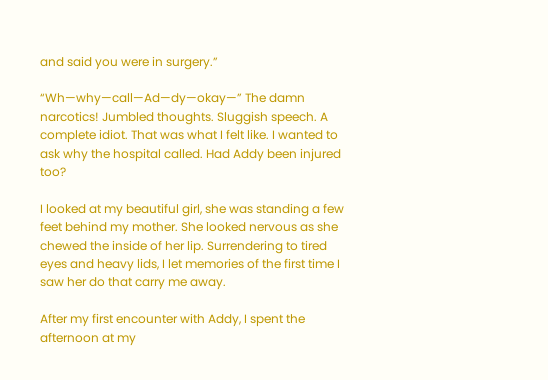and said you were in surgery.”

“Wh—why—call—Ad—dy—okay—” The damn narcotics! Jumbled thoughts. Sluggish speech. A complete idiot. That was what I felt like. I wanted to ask why the hospital called. Had Addy been injured too?

I looked at my beautiful girl, she was standing a few feet behind my mother. She looked nervous as she chewed the inside of her lip. Surrendering to tired eyes and heavy lids, I let memories of the first time I saw her do that carry me away.

After my first encounter with Addy, I spent the afternoon at my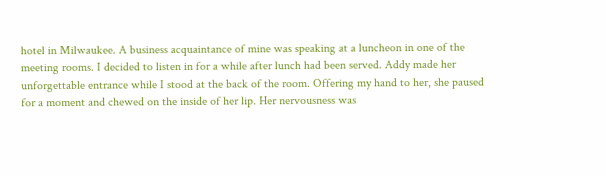hotel in Milwaukee. A business acquaintance of mine was speaking at a luncheon in one of the meeting rooms. I decided to listen in for a while after lunch had been served. Addy made her unforgettable entrance while I stood at the back of the room. Offering my hand to her, she paused for a moment and chewed on the inside of her lip. Her nervousness was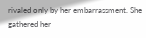rivaled only by her embarrassment. She gathered her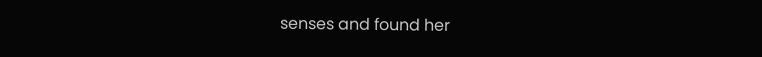senses and found her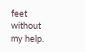feet without my help.